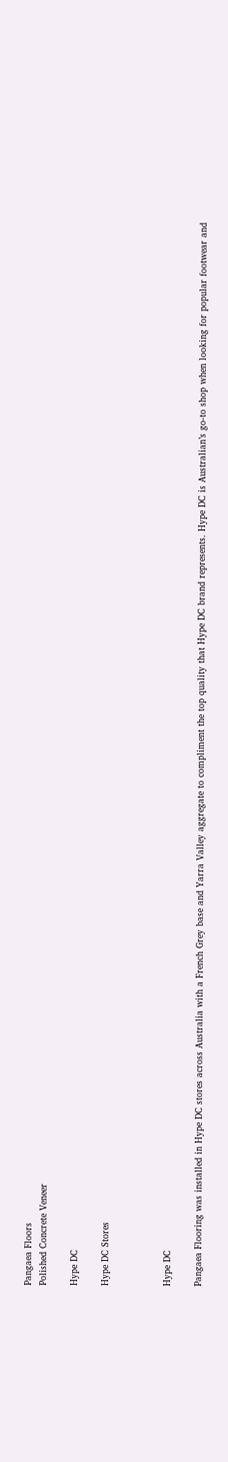Pangaea Floors
Polished Concrete Veneer

Hype DC

Hype DC Stores



Hype DC

Pangaea Flooring was installed in Hype DC stores across Australia with a French Grey base and Yarra Valley aggregate to compliment the top quality that Hype DC brand represents. Hype DC is Australian’s go-to shop when looking for popular footwear and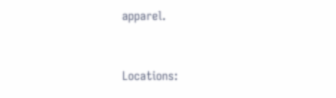apparel.


Locations: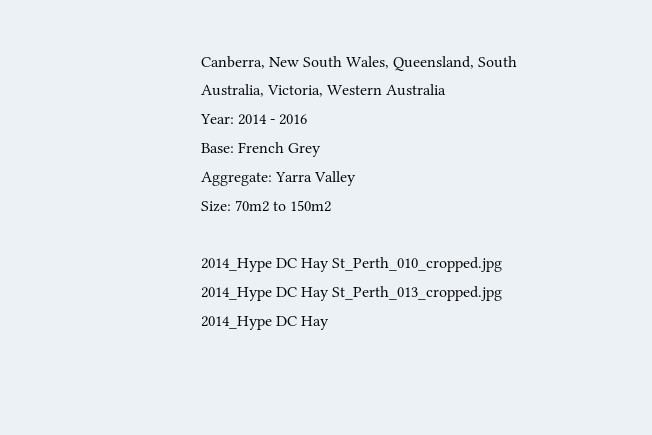Canberra, New South Wales, Queensland, South Australia, Victoria, Western Australia
Year: 2014 - 2016
Base: French Grey
Aggregate: Yarra Valley
Size: 70m2 to 150m2

2014_Hype DC Hay St_Perth_010_cropped.jpg
2014_Hype DC Hay St_Perth_013_cropped.jpg
2014_Hype DC Hay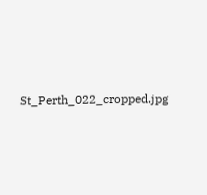St_Perth_022_cropped.jpg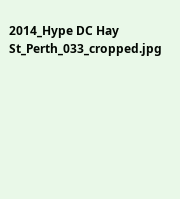2014_Hype DC Hay St_Perth_033_cropped.jpg